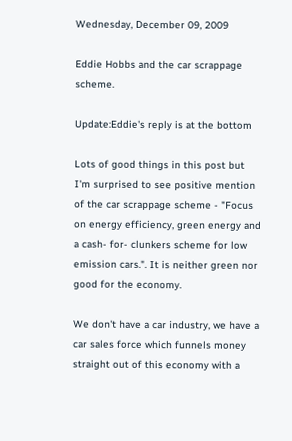Wednesday, December 09, 2009

Eddie Hobbs and the car scrappage scheme.

Update:Eddie's reply is at the bottom

Lots of good things in this post but I'm surprised to see positive mention of the car scrappage scheme - "Focus on energy efficiency, green energy and a cash- for- clunkers scheme for low emission cars.". It is neither green nor good for the economy.

We don't have a car industry, we have a car sales force which funnels money straight out of this economy with a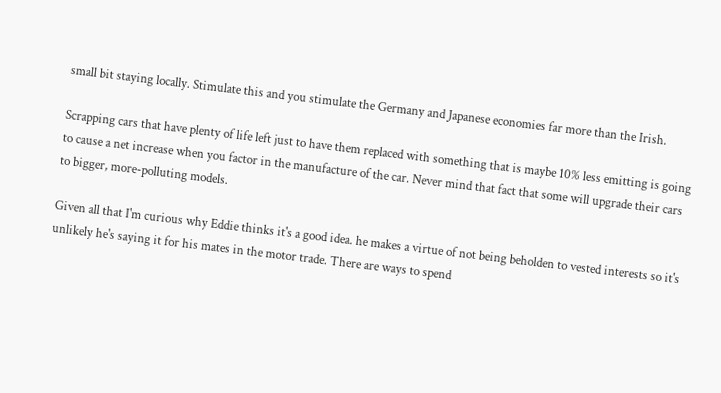small bit staying locally. Stimulate this and you stimulate the Germany and Japanese economies far more than the Irish.

Scrapping cars that have plenty of life left just to have them replaced with something that is maybe 10% less emitting is going to cause a net increase when you factor in the manufacture of the car. Never mind that fact that some will upgrade their cars to bigger, more-polluting models.

Given all that I'm curious why Eddie thinks it's a good idea. he makes a virtue of not being beholden to vested interests so it's unlikely he's saying it for his mates in the motor trade. There are ways to spend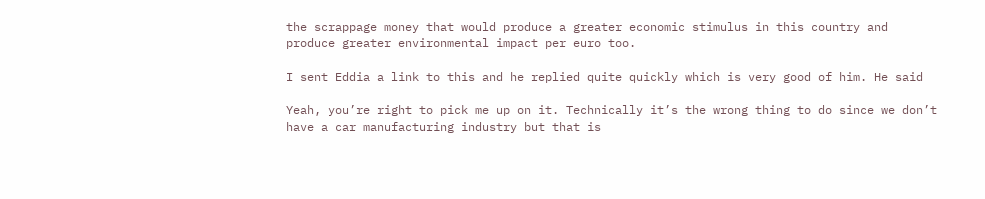the scrappage money that would produce a greater economic stimulus in this country and produce greater environmental impact per euro too.

I sent Eddia a link to this and he replied quite quickly which is very good of him. He said

Yeah, you’re right to pick me up on it. Technically it’s the wrong thing to do since we don’t have a car manufacturing industry but that is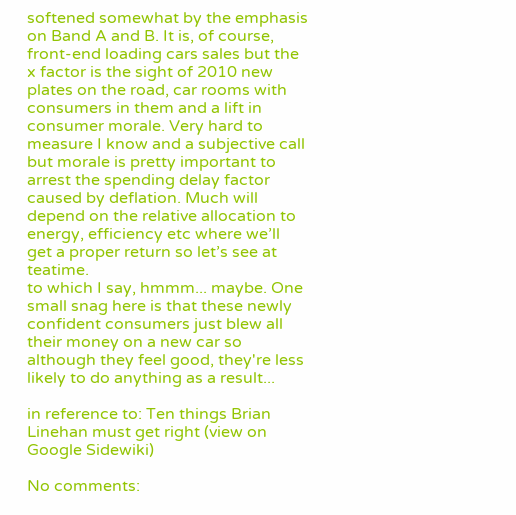softened somewhat by the emphasis on Band A and B. It is, of course, front-end loading cars sales but the x factor is the sight of 2010 new plates on the road, car rooms with consumers in them and a lift in consumer morale. Very hard to measure I know and a subjective call but morale is pretty important to arrest the spending delay factor caused by deflation. Much will depend on the relative allocation to energy, efficiency etc where we’ll get a proper return so let’s see at teatime.
to which I say, hmmm... maybe. One small snag here is that these newly confident consumers just blew all their money on a new car so although they feel good, they're less likely to do anything as a result...

in reference to: Ten things Brian Linehan must get right (view on Google Sidewiki)

No comments: